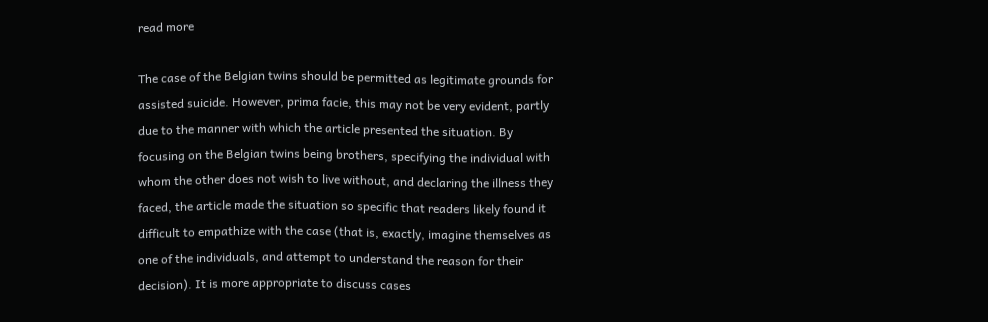read more

The case of the Belgian twins should be permitted as legitimate grounds for assisted suicide. However, prima facie, this may not be very evident, partly due to the manner with which the article presented the situation. By focusing on the Belgian twins being brothers, specifying the individual with whom the other does not wish to live without, and declaring the illness they faced, the article made the situation so specific that readers likely found it difficult to empathize with the case (that is, exactly, imagine themselves as one of the individuals, and attempt to understand the reason for their decision). It is more appropriate to discuss cases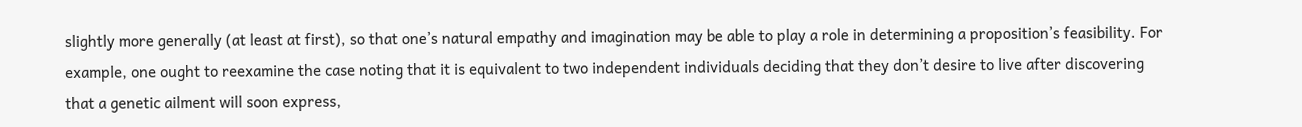slightly more generally (at least at first), so that one’s natural empathy and imagination may be able to play a role in determining a proposition’s feasibility. For example, one ought to reexamine the case noting that it is equivalent to two independent individuals deciding that they don’t desire to live after discovering that a genetic ailment will soon express,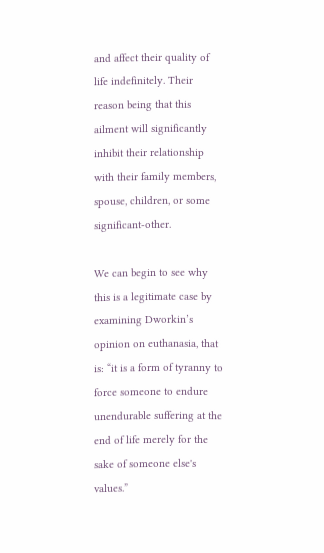and affect their quality of life indefinitely. Their reason being that this ailment will significantly inhibit their relationship with their family members, spouse, children, or some significant-other.

We can begin to see why this is a legitimate case by examining Dworkin’s opinion on euthanasia, that is: “it is a form of tyranny to force someone to endure unendurable suffering at the end of life merely for the sake of someone else's values.”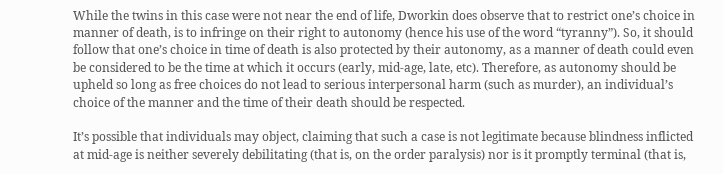While the twins in this case were not near the end of life, Dworkin does observe that to restrict one’s choice in manner of death, is to infringe on their right to autonomy (hence his use of the word “tyranny”). So, it should follow that one’s choice in time of death is also protected by their autonomy, as a manner of death could even be considered to be the time at which it occurs (early, mid-age, late, etc). Therefore, as autonomy should be upheld so long as free choices do not lead to serious interpersonal harm (such as murder), an individual’s choice of the manner and the time of their death should be respected.

It’s possible that individuals may object, claiming that such a case is not legitimate because blindness inflicted at mid-age is neither severely debilitating (that is, on the order paralysis) nor is it promptly terminal (that is,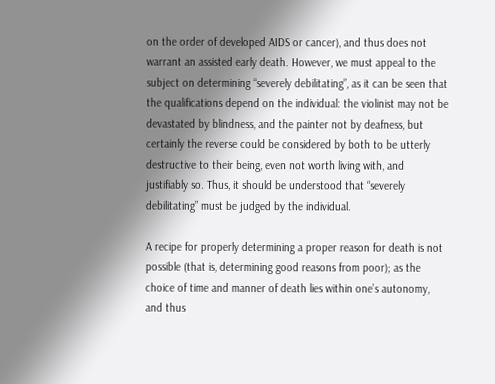on the order of developed AIDS or cancer), and thus does not warrant an assisted early death. However, we must appeal to the subject on determining “severely debilitating”, as it can be seen that the qualifications depend on the individual: the violinist may not be devastated by blindness, and the painter not by deafness, but certainly the reverse could be considered by both to be utterly destructive to their being, even not worth living with, and justifiably so. Thus, it should be understood that “severely debilitating” must be judged by the individual.

A recipe for properly determining a proper reason for death is not possible (that is, determining good reasons from poor); as the choice of time and manner of death lies within one’s autonomy, and thus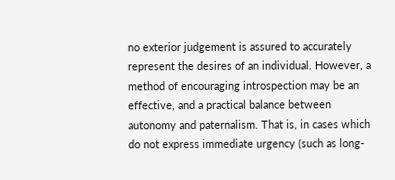no exterior judgement is assured to accurately represent the desires of an individual. However, a method of encouraging introspection may be an effective, and a practical balance between autonomy and paternalism. That is, in cases which do not express immediate urgency (such as long-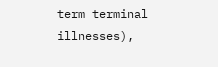term terminal illnesses),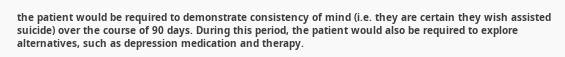the patient would be required to demonstrate consistency of mind (i.e. they are certain they wish assisted suicide) over the course of 90 days. During this period, the patient would also be required to explore alternatives, such as depression medication and therapy.